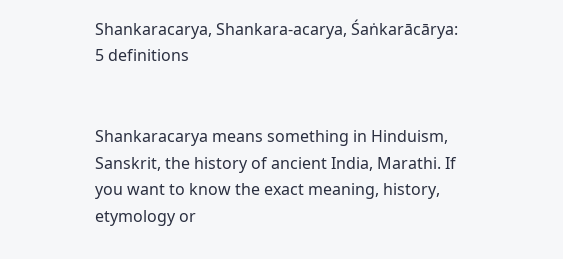Shankaracarya, Shankara-acarya, Śaṅkarācārya: 5 definitions


Shankaracarya means something in Hinduism, Sanskrit, the history of ancient India, Marathi. If you want to know the exact meaning, history, etymology or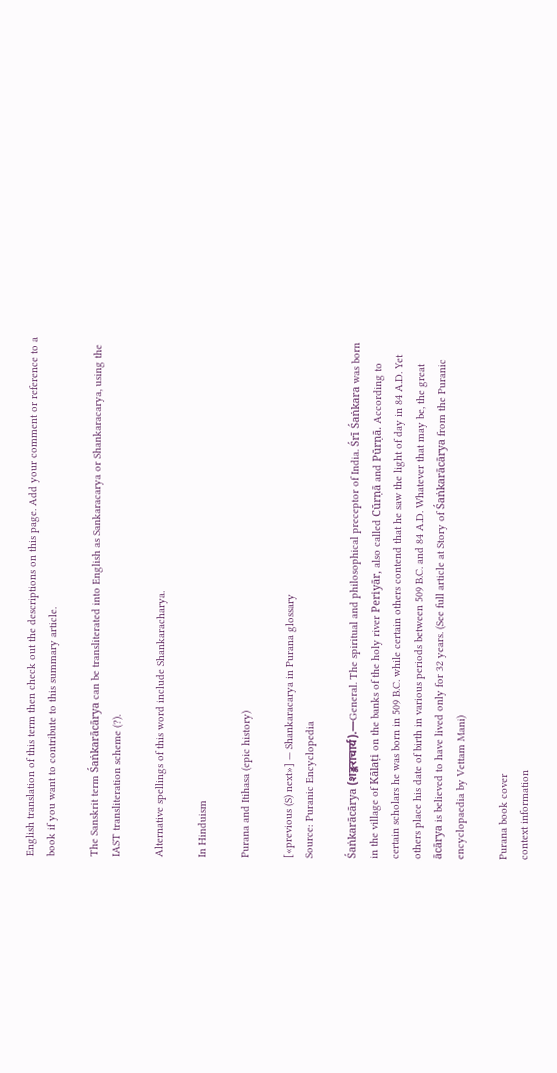English translation of this term then check out the descriptions on this page. Add your comment or reference to a book if you want to contribute to this summary article.

The Sanskrit term Śaṅkarācārya can be transliterated into English as Sankaracarya or Shankaracarya, using the IAST transliteration scheme (?).

Alternative spellings of this word include Shankaracharya.

In Hinduism

Purana and Itihasa (epic history)

[«previous (S) next»] — Shankaracarya in Purana glossary
Source: Puranic Encyclopedia

Śaṅkarācārya (शङ्कराचार्य).—General. The spiritual and philosophical preceptor of India. Śrī Śaṅkara was born in the village of Kālaṭi on the banks of the holy river Periyār, also called Cūrṇā and Pūrṇā. According to certain scholars he was born in 509 B.C. while certain others contend that he saw the light of day in 84 A.D. Yet others place his date of birth in various periods between 509 B.C. and 84 A.D. Whatever that may be, the great ācārya is believed to have lived only for 32 years. (See full article at Story of Śaṅkarācārya from the Puranic encyclopaedia by Vettam Mani)

Purana book cover
context information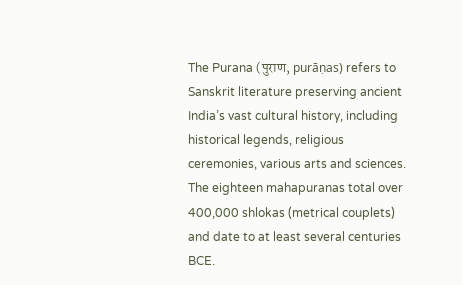The Purana (पुराण, purāṇas) refers to Sanskrit literature preserving ancient India’s vast cultural history, including historical legends, religious ceremonies, various arts and sciences. The eighteen mahapuranas total over 400,000 shlokas (metrical couplets) and date to at least several centuries BCE.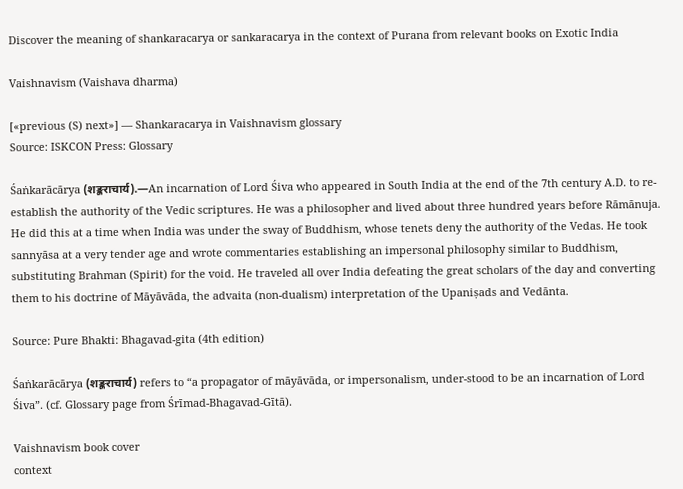Discover the meaning of shankaracarya or sankaracarya in the context of Purana from relevant books on Exotic India

Vaishnavism (Vaishava dharma)

[«previous (S) next»] — Shankaracarya in Vaishnavism glossary
Source: ISKCON Press: Glossary

Śaṅkarācārya (शङ्कराचार्य).—An incarnation of Lord Śiva who appeared in South India at the end of the 7th century A.D. to re-establish the authority of the Vedic scriptures. He was a philosopher and lived about three hundred years before Rāmānuja. He did this at a time when India was under the sway of Buddhism, whose tenets deny the authority of the Vedas. He took sannyāsa at a very tender age and wrote commentaries establishing an impersonal philosophy similar to Buddhism, substituting Brahman (Spirit) for the void. He traveled all over India defeating the great scholars of the day and converting them to his doctrine of Māyāvāda, the advaita (non-dualism) interpretation of the Upaniṣads and Vedānta.

Source: Pure Bhakti: Bhagavad-gita (4th edition)

Śaṅkarācārya (शङ्कराचार्य) refers to “a propagator of māyāvāda, or impersonalism, under-stood to be an incarnation of Lord Śiva”. (cf. Glossary page from Śrīmad-Bhagavad-Gītā).

Vaishnavism book cover
context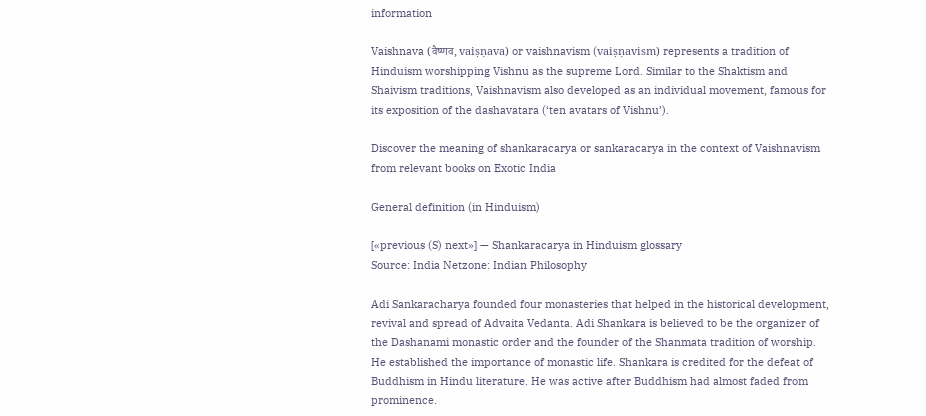information

Vaishnava (वैष्णव, vaiṣṇava) or vaishnavism (vaiṣṇavism) represents a tradition of Hinduism worshipping Vishnu as the supreme Lord. Similar to the Shaktism and Shaivism traditions, Vaishnavism also developed as an individual movement, famous for its exposition of the dashavatara (‘ten avatars of Vishnu’).

Discover the meaning of shankaracarya or sankaracarya in the context of Vaishnavism from relevant books on Exotic India

General definition (in Hinduism)

[«previous (S) next»] — Shankaracarya in Hinduism glossary
Source: India Netzone: Indian Philosophy

Adi Sankaracharya founded four monasteries that helped in the historical development, revival and spread of Advaita Vedanta. Adi Shankara is believed to be the organizer of the Dashanami monastic order and the founder of the Shanmata tradition of worship. He established the importance of monastic life. Shankara is credited for the defeat of Buddhism in Hindu literature. He was active after Buddhism had almost faded from prominence.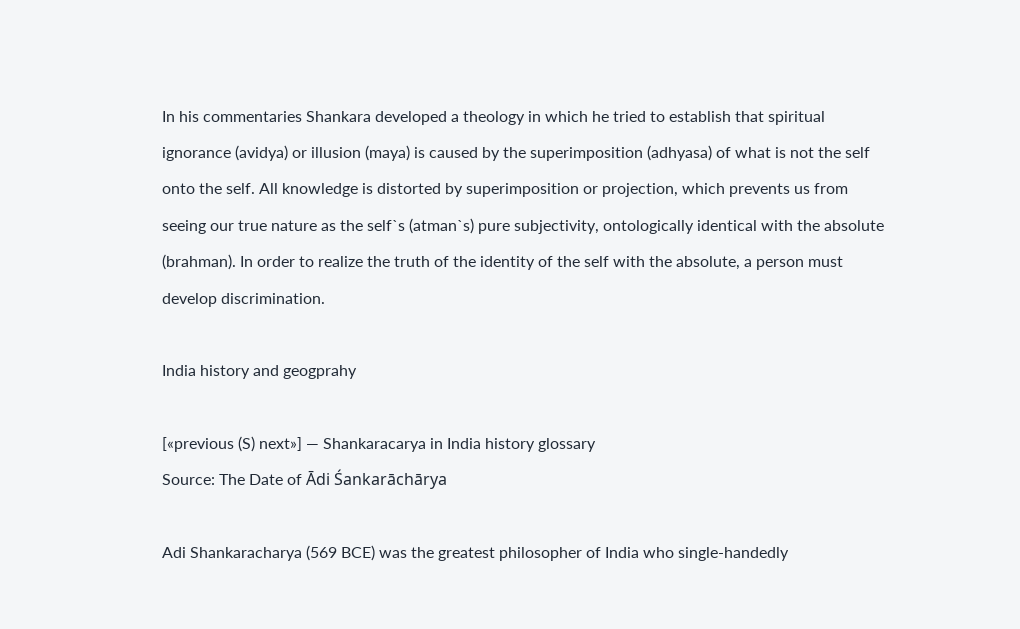In his commentaries Shankara developed a theology in which he tried to establish that spiritual ignorance (avidya) or illusion (maya) is caused by the superimposition (adhyasa) of what is not the self onto the self. All knowledge is distorted by superimposition or projection, which prevents us from seeing our true nature as the self`s (atman`s) pure subjectivity, ontologically identical with the absolute (brahman). In order to realize the truth of the identity of the self with the absolute, a person must develop discrimination.

India history and geogprahy

[«previous (S) next»] — Shankaracarya in India history glossary
Source: The Date of Ādi Śankarāchārya

Adi Shankaracharya (569 BCE) was the greatest philosopher of India who single-handedly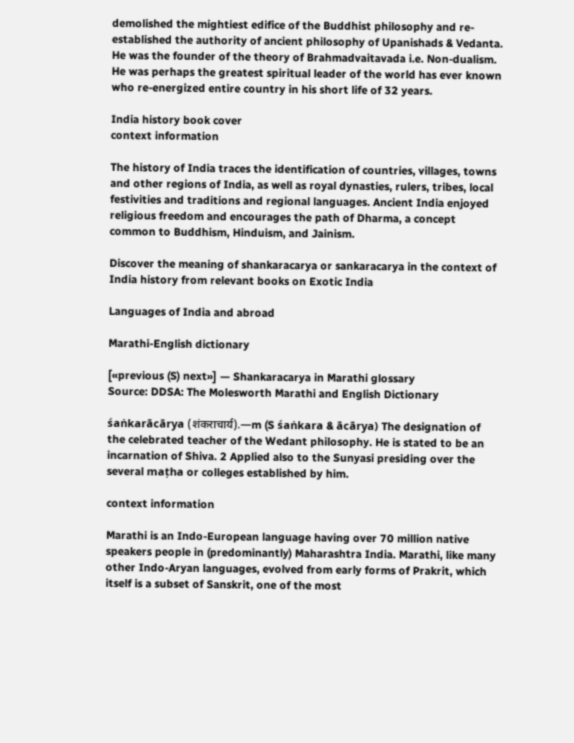demolished the mightiest edifice of the Buddhist philosophy and re-established the authority of ancient philosophy of Upanishads & Vedanta. He was the founder of the theory of Brahmadvaitavada i.e. Non-dualism. He was perhaps the greatest spiritual leader of the world has ever known who re-energized entire country in his short life of 32 years.

India history book cover
context information

The history of India traces the identification of countries, villages, towns and other regions of India, as well as royal dynasties, rulers, tribes, local festivities and traditions and regional languages. Ancient India enjoyed religious freedom and encourages the path of Dharma, a concept common to Buddhism, Hinduism, and Jainism.

Discover the meaning of shankaracarya or sankaracarya in the context of India history from relevant books on Exotic India

Languages of India and abroad

Marathi-English dictionary

[«previous (S) next»] — Shankaracarya in Marathi glossary
Source: DDSA: The Molesworth Marathi and English Dictionary

śaṅkarācārya (शंकराचार्य).—m (S śaṅkara & ācārya) The designation of the celebrated teacher of the Wedant philosophy. He is stated to be an incarnation of Shiva. 2 Applied also to the Sunyasi presiding over the several maṭha or colleges established by him.

context information

Marathi is an Indo-European language having over 70 million native speakers people in (predominantly) Maharashtra India. Marathi, like many other Indo-Aryan languages, evolved from early forms of Prakrit, which itself is a subset of Sanskrit, one of the most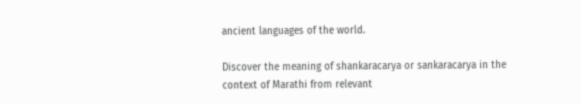ancient languages of the world.

Discover the meaning of shankaracarya or sankaracarya in the context of Marathi from relevant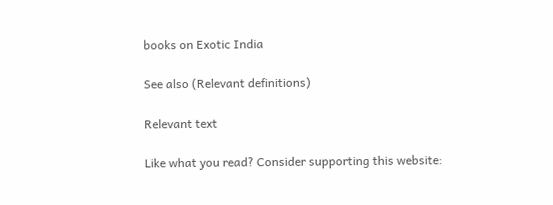books on Exotic India

See also (Relevant definitions)

Relevant text

Like what you read? Consider supporting this website: